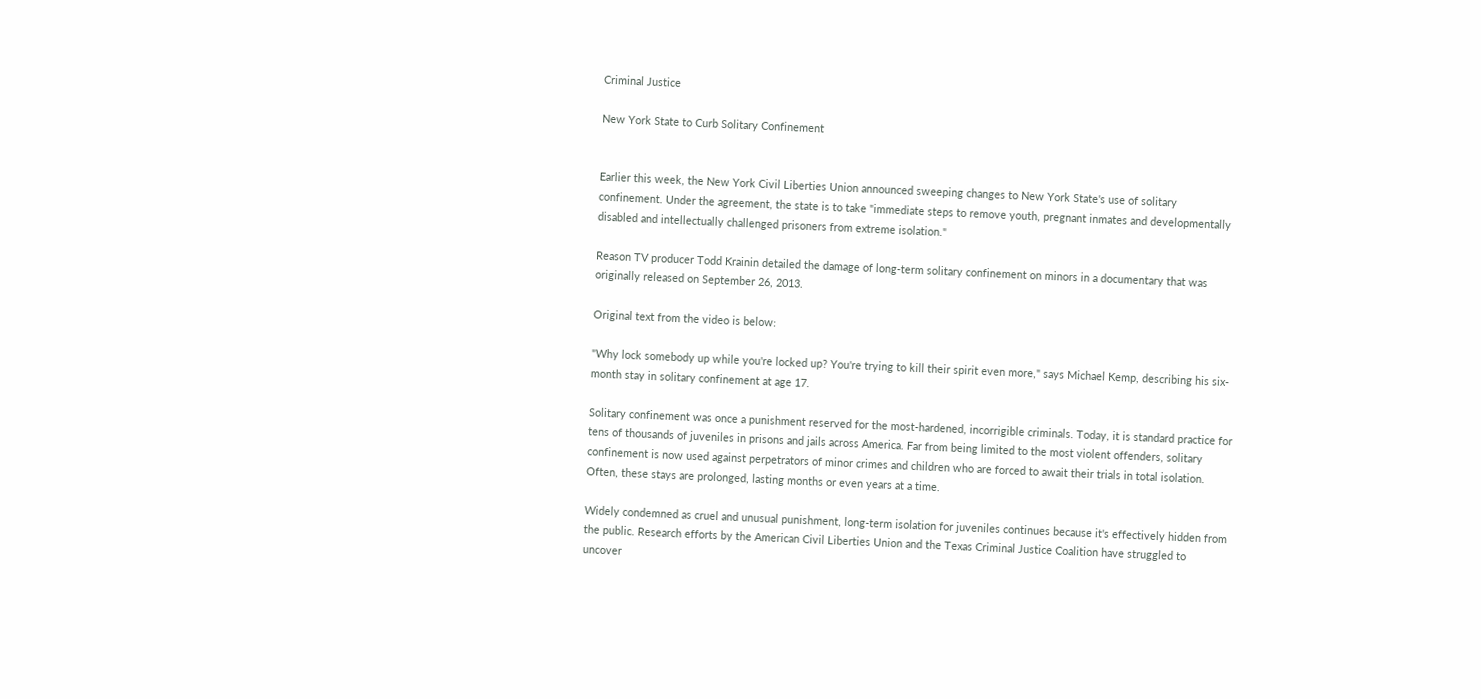Criminal Justice

New York State to Curb Solitary Confinement


Earlier this week, the New York Civil Liberties Union announced sweeping changes to New York State's use of solitary confinement. Under the agreement, the state is to take "immediate steps to remove youth, pregnant inmates and developmentally disabled and intellectually challenged prisoners from extreme isolation."

Reason TV producer Todd Krainin detailed the damage of long-term solitary confinement on minors in a documentary that was originally released on September 26, 2013.

Original text from the video is below:

"Why lock somebody up while you're locked up? You're trying to kill their spirit even more," says Michael Kemp, describing his six-month stay in solitary confinement at age 17.

Solitary confinement was once a punishment reserved for the most-hardened, incorrigible criminals. Today, it is standard practice for tens of thousands of juveniles in prisons and jails across America. Far from being limited to the most violent offenders, solitary confinement is now used against perpetrators of minor crimes and children who are forced to await their trials in total isolation. Often, these stays are prolonged, lasting months or even years at a time.

Widely condemned as cruel and unusual punishment, long-term isolation for juveniles continues because it's effectively hidden from the public. Research efforts by the American Civil Liberties Union and the Texas Criminal Justice Coalition have struggled to uncover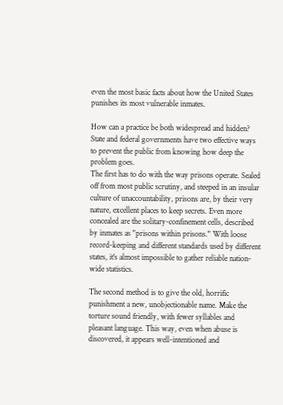even the most basic facts about how the United States punishes its most vulnerable inmates.

How can a practice be both widespread and hidden? State and federal governments have two effective ways to prevent the public from knowing how deep the problem goes.
The first has to do with the way prisons operate. Sealed off from most public scrutiny, and steeped in an insular culture of unaccountability, prisons are, by their very nature, excellent places to keep secrets. Even more concealed are the solitary-confinement cells, described by inmates as "prisons within prisons." With loose record-keeping and different standards used by different states, it's almost impossible to gather reliable nation-wide statistics.

The second method is to give the old, horrific punishment a new, unobjectionable name. Make the torture sound friendly, with fewer syllables and pleasant language. This way, even when abuse is discovered, it appears well-intentioned and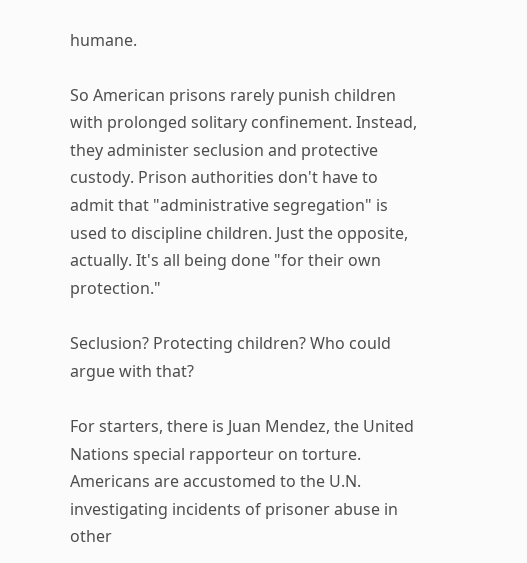humane.

So American prisons rarely punish children with prolonged solitary confinement. Instead, they administer seclusion and protective custody. Prison authorities don't have to admit that "administrative segregation" is used to discipline children. Just the opposite, actually. It's all being done "for their own protection."

Seclusion? Protecting children? Who could argue with that?

For starters, there is Juan Mendez, the United Nations special rapporteur on torture. Americans are accustomed to the U.N. investigating incidents of prisoner abuse in other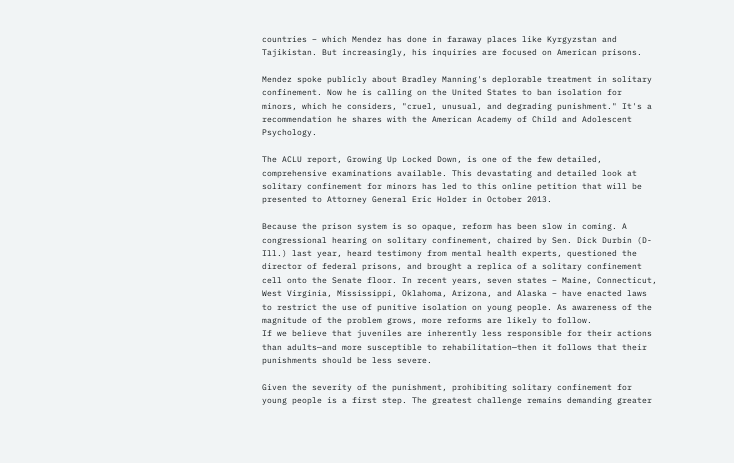countries – which Mendez has done in faraway places like Kyrgyzstan and Tajikistan. But increasingly, his inquiries are focused on American prisons.

Mendez spoke publicly about Bradley Manning's deplorable treatment in solitary confinement. Now he is calling on the United States to ban isolation for minors, which he considers, "cruel, unusual, and degrading punishment." It's a recommendation he shares with the American Academy of Child and Adolescent Psychology.

The ACLU report, Growing Up Locked Down, is one of the few detailed, comprehensive examinations available. This devastating and detailed look at solitary confinement for minors has led to this online petition that will be presented to Attorney General Eric Holder in October 2013.

Because the prison system is so opaque, reform has been slow in coming. A congressional hearing on solitary confinement, chaired by Sen. Dick Durbin (D-Ill.) last year, heard testimony from mental health experts, questioned the director of federal prisons, and brought a replica of a solitary confinement cell onto the Senate floor. In recent years, seven states – Maine, Connecticut, West Virginia, Mississippi, Oklahoma, Arizona, and Alaska – have enacted laws to restrict the use of punitive isolation on young people. As awareness of the magnitude of the problem grows, more reforms are likely to follow.
If we believe that juveniles are inherently less responsible for their actions than adults—and more susceptible to rehabilitation—then it follows that their punishments should be less severe.

Given the severity of the punishment, prohibiting solitary confinement for young people is a first step. The greatest challenge remains demanding greater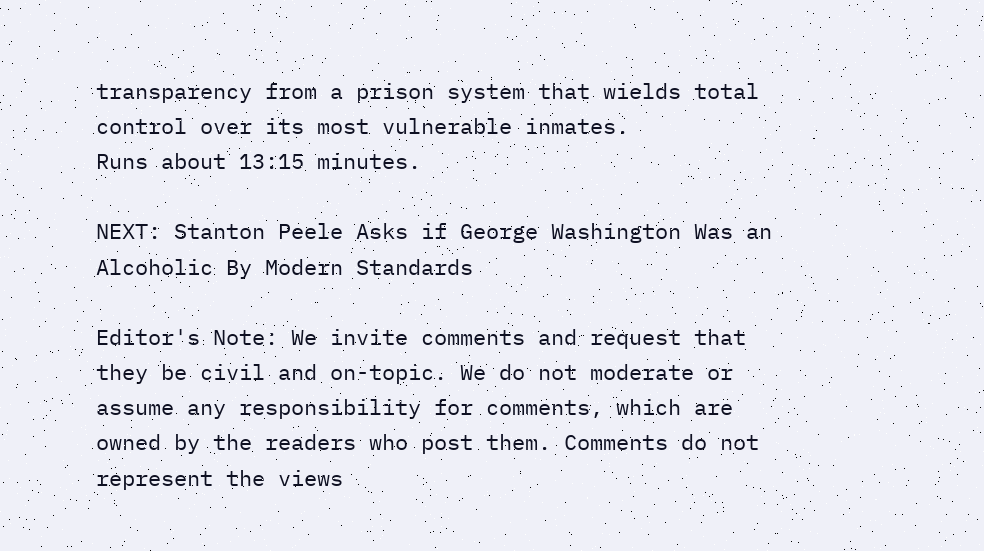transparency from a prison system that wields total control over its most vulnerable inmates.
Runs about 13:15 minutes.

NEXT: Stanton Peele Asks if George Washington Was an Alcoholic By Modern Standards

Editor's Note: We invite comments and request that they be civil and on-topic. We do not moderate or assume any responsibility for comments, which are owned by the readers who post them. Comments do not represent the views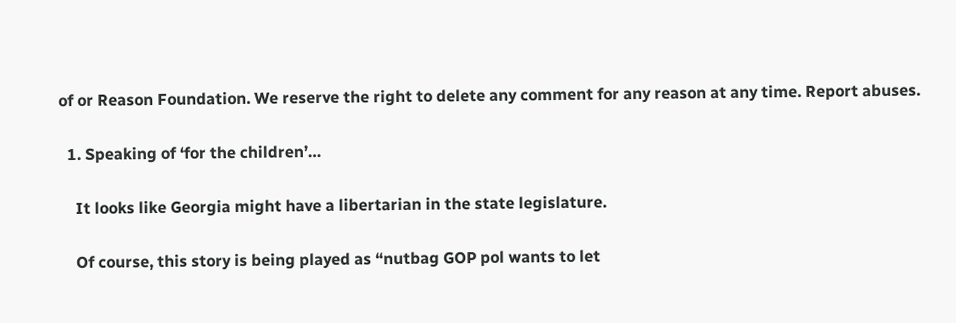of or Reason Foundation. We reserve the right to delete any comment for any reason at any time. Report abuses.

  1. Speaking of ‘for the children’…

    It looks like Georgia might have a libertarian in the state legislature.

    Of course, this story is being played as “nutbag GOP pol wants to let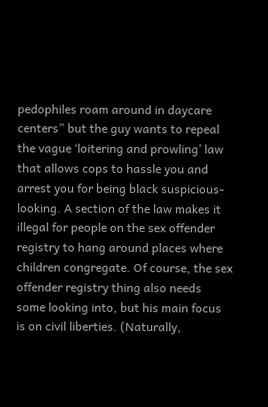pedophiles roam around in daycare centers” but the guy wants to repeal the vague ‘loitering and prowling’ law that allows cops to hassle you and arrest you for being black suspicious-looking. A section of the law makes it illegal for people on the sex offender registry to hang around places where children congregate. Of course, the sex offender registry thing also needs some looking into, but his main focus is on civil liberties. (Naturally,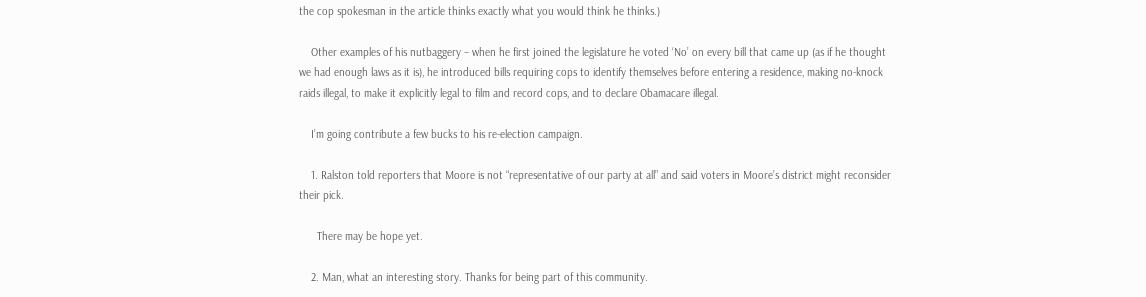the cop spokesman in the article thinks exactly what you would think he thinks.)

    Other examples of his nutbaggery – when he first joined the legislature he voted ‘No’ on every bill that came up (as if he thought we had enough laws as it is), he introduced bills requiring cops to identify themselves before entering a residence, making no-knock raids illegal, to make it explicitly legal to film and record cops, and to declare Obamacare illegal.

    I’m going contribute a few bucks to his re-election campaign.

    1. Ralston told reporters that Moore is not “representative of our party at all” and said voters in Moore’s district might reconsider their pick.

      There may be hope yet.

    2. Man, what an interesting story. Thanks for being part of this community.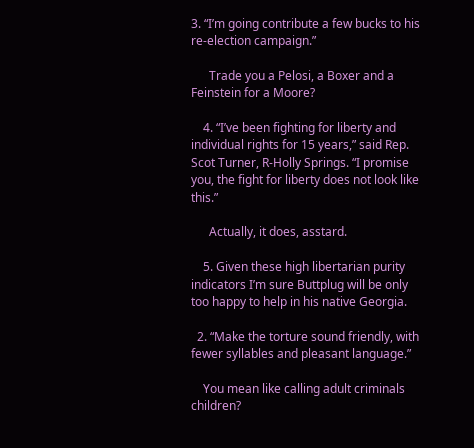3. “I’m going contribute a few bucks to his re-election campaign.”

      Trade you a Pelosi, a Boxer and a Feinstein for a Moore?

    4. “I’ve been fighting for liberty and individual rights for 15 years,” said Rep. Scot Turner, R-Holly Springs. “I promise you, the fight for liberty does not look like this.”

      Actually, it does, asstard.

    5. Given these high libertarian purity indicators I’m sure Buttplug will be only too happy to help in his native Georgia.

  2. “Make the torture sound friendly, with fewer syllables and pleasant language.”

    You mean like calling adult criminals children?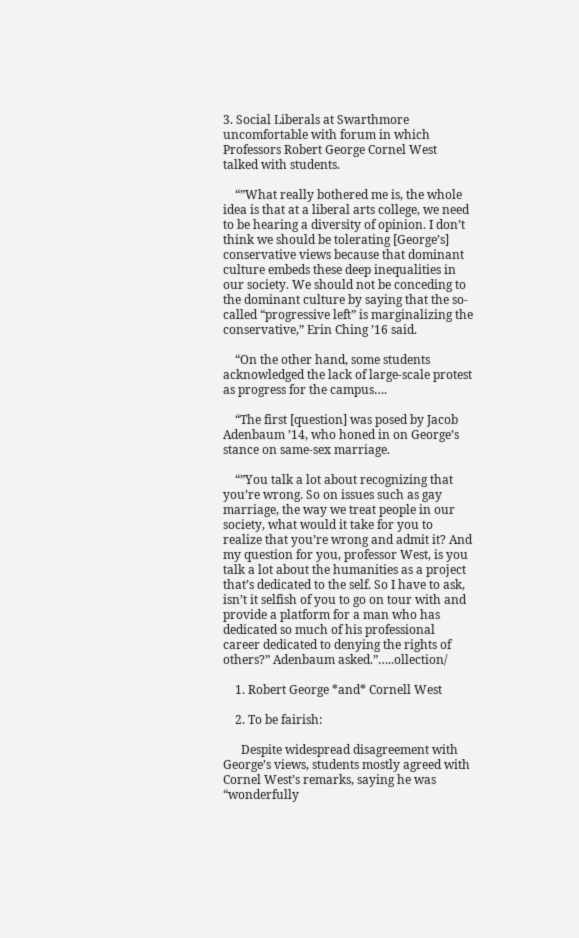3. Social Liberals at Swarthmore uncomfortable with forum in which Professors Robert George Cornel West talked with students.

    “”What really bothered me is, the whole idea is that at a liberal arts college, we need to be hearing a diversity of opinion. I don’t think we should be tolerating [George’s] conservative views because that dominant culture embeds these deep inequalities in our society. We should not be conceding to the dominant culture by saying that the so-called “progressive left” is marginalizing the conservative,” Erin Ching ’16 said.

    “On the other hand, some students acknowledged the lack of large-scale protest as progress for the campus….

    “The first [question] was posed by Jacob Adenbaum ’14, who honed in on George’s stance on same-sex marriage.

    “”You talk a lot about recognizing that you’re wrong. So on issues such as gay marriage, the way we treat people in our society, what would it take for you to realize that you’re wrong and admit it? And my question for you, professor West, is you talk a lot about the humanities as a project that’s dedicated to the self. So I have to ask, isn’t it selfish of you to go on tour with and provide a platform for a man who has dedicated so much of his professional career dedicated to denying the rights of others?” Adenbaum asked.”…..ollection/

    1. Robert George *and* Cornell West

    2. To be fairish:

      Despite widespread disagreement with George’s views, students mostly agreed with Cornel West’s remarks, saying he was “wonderfully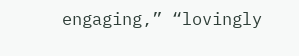engaging,” “lovingly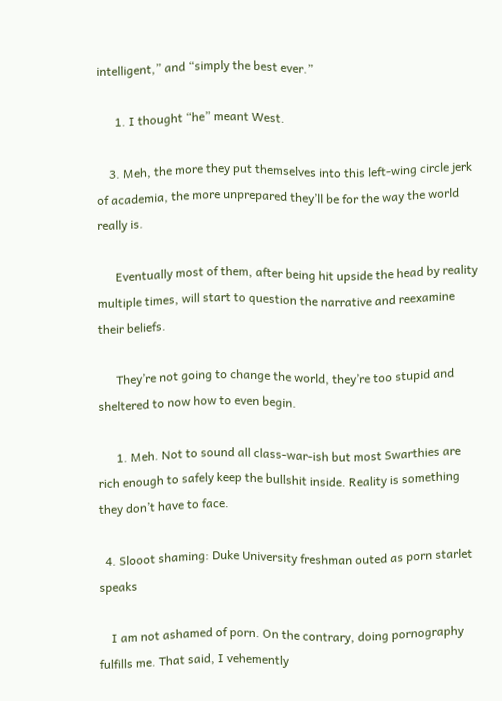intelligent,” and “simply the best ever.”

      1. I thought “he” meant West.

    3. Meh, the more they put themselves into this left-wing circle jerk of academia, the more unprepared they’ll be for the way the world really is.

      Eventually most of them, after being hit upside the head by reality multiple times, will start to question the narrative and reexamine their beliefs.

      They’re not going to change the world, they’re too stupid and sheltered to now how to even begin.

      1. Meh. Not to sound all class-war-ish but most Swarthies are rich enough to safely keep the bullshit inside. Reality is something they don’t have to face.

  4. Slooot shaming: Duke University freshman outed as porn starlet speaks

    I am not ashamed of porn. On the contrary, doing pornography fulfills me. That said, I vehemently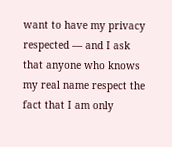want to have my privacy respected — and I ask that anyone who knows my real name respect the fact that I am only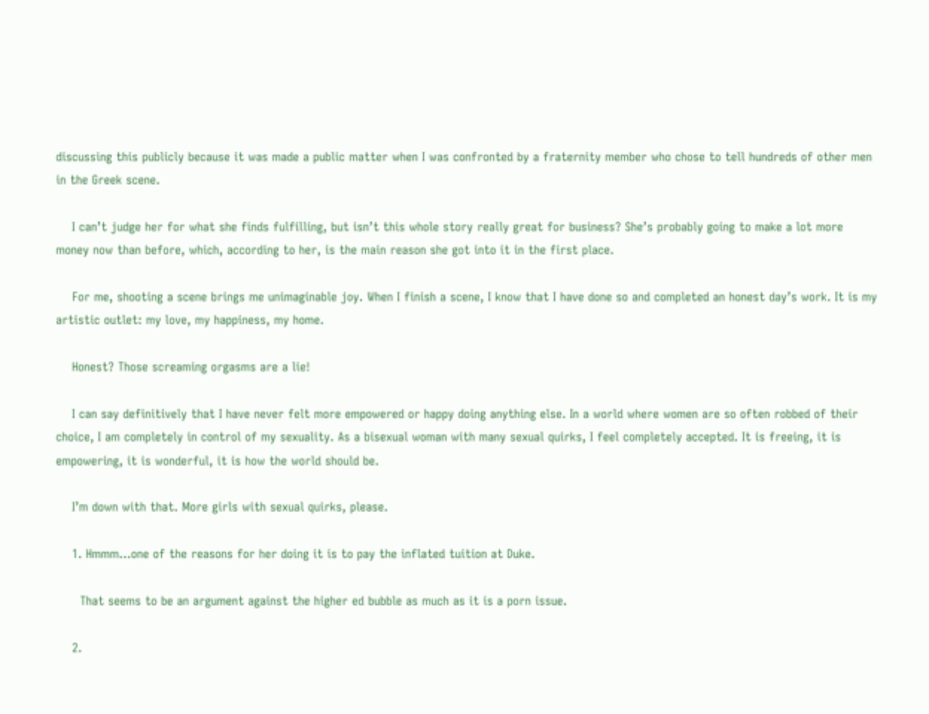discussing this publicly because it was made a public matter when I was confronted by a fraternity member who chose to tell hundreds of other men in the Greek scene.

    I can’t judge her for what she finds fulfilling, but isn’t this whole story really great for business? She’s probably going to make a lot more money now than before, which, according to her, is the main reason she got into it in the first place.

    For me, shooting a scene brings me unimaginable joy. When I finish a scene, I know that I have done so and completed an honest day’s work. It is my artistic outlet: my love, my happiness, my home.

    Honest? Those screaming orgasms are a lie!

    I can say definitively that I have never felt more empowered or happy doing anything else. In a world where women are so often robbed of their choice, I am completely in control of my sexuality. As a bisexual woman with many sexual quirks, I feel completely accepted. It is freeing, it is empowering, it is wonderful, it is how the world should be.

    I’m down with that. More girls with sexual quirks, please.

    1. Hmmm…one of the reasons for her doing it is to pay the inflated tuition at Duke.

      That seems to be an argument against the higher ed bubble as much as it is a porn issue.

    2.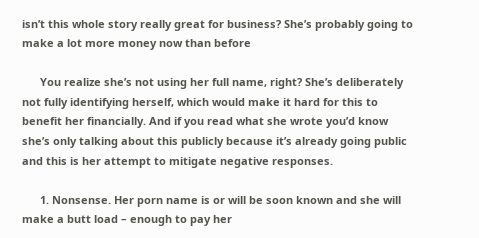isn’t this whole story really great for business? She’s probably going to make a lot more money now than before

      You realize she’s not using her full name, right? She’s deliberately not fully identifying herself, which would make it hard for this to benefit her financially. And if you read what she wrote you’d know she’s only talking about this publicly because it’s already going public and this is her attempt to mitigate negative responses.

      1. Nonsense. Her porn name is or will be soon known and she will make a butt load – enough to pay her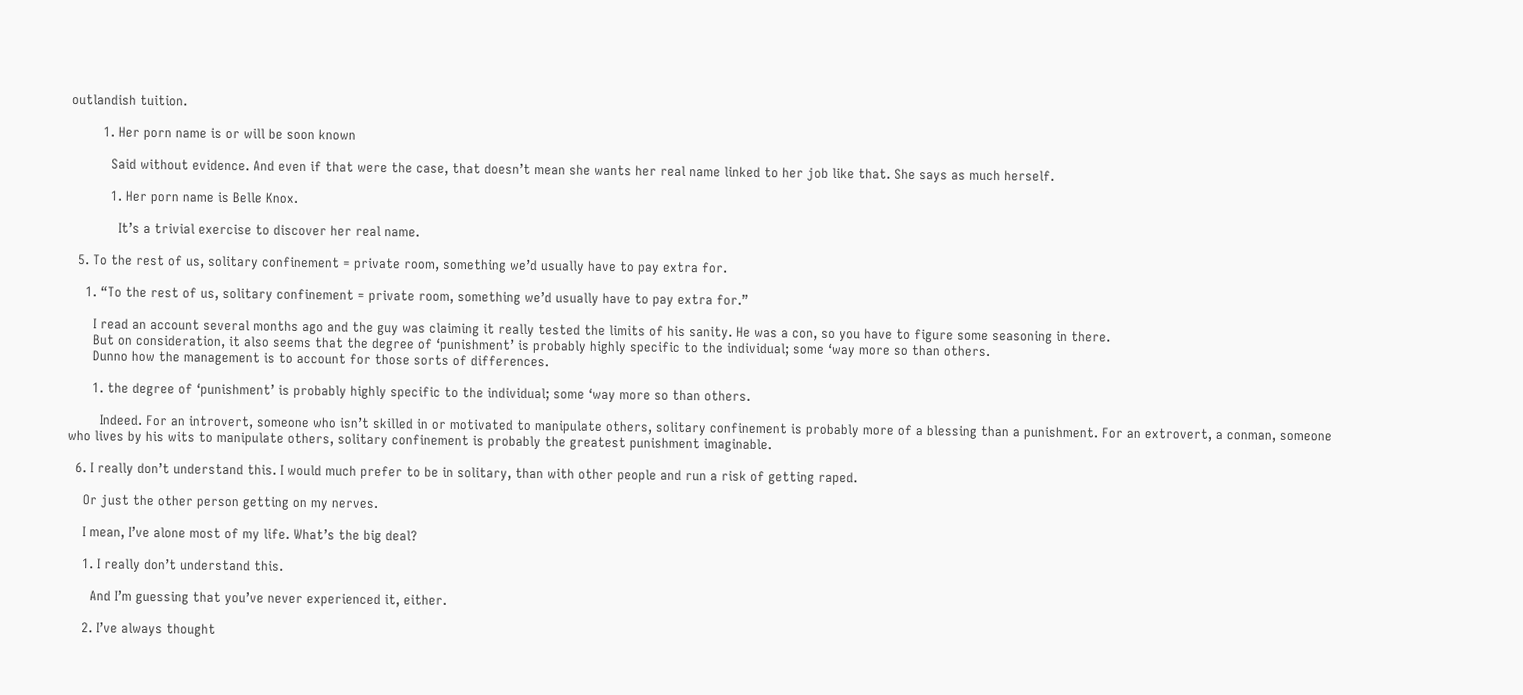outlandish tuition.

        1. Her porn name is or will be soon known

          Said without evidence. And even if that were the case, that doesn’t mean she wants her real name linked to her job like that. She says as much herself.

          1. Her porn name is Belle Knox.

            It’s a trivial exercise to discover her real name.

  5. To the rest of us, solitary confinement = private room, something we’d usually have to pay extra for.

    1. “To the rest of us, solitary confinement = private room, something we’d usually have to pay extra for.”

      I read an account several months ago and the guy was claiming it really tested the limits of his sanity. He was a con, so you have to figure some seasoning in there.
      But on consideration, it also seems that the degree of ‘punishment’ is probably highly specific to the individual; some ‘way more so than others.
      Dunno how the management is to account for those sorts of differences.

      1. the degree of ‘punishment’ is probably highly specific to the individual; some ‘way more so than others.

        Indeed. For an introvert, someone who isn’t skilled in or motivated to manipulate others, solitary confinement is probably more of a blessing than a punishment. For an extrovert, a conman, someone who lives by his wits to manipulate others, solitary confinement is probably the greatest punishment imaginable.

  6. I really don’t understand this. I would much prefer to be in solitary, than with other people and run a risk of getting raped.

    Or just the other person getting on my nerves.

    I mean, I’ve alone most of my life. What’s the big deal?

    1. I really don’t understand this.

      And I’m guessing that you’ve never experienced it, either.

    2. I’ve always thought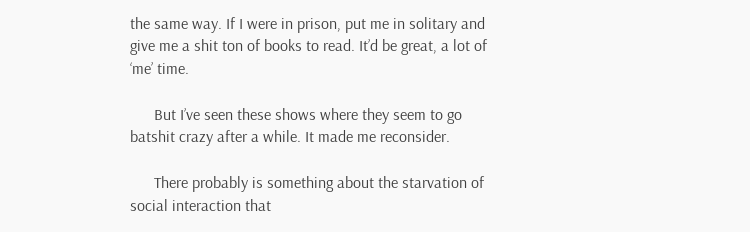the same way. If I were in prison, put me in solitary and give me a shit ton of books to read. It’d be great, a lot of ‘me’ time.

      But I’ve seen these shows where they seem to go batshit crazy after a while. It made me reconsider.

      There probably is something about the starvation of social interaction that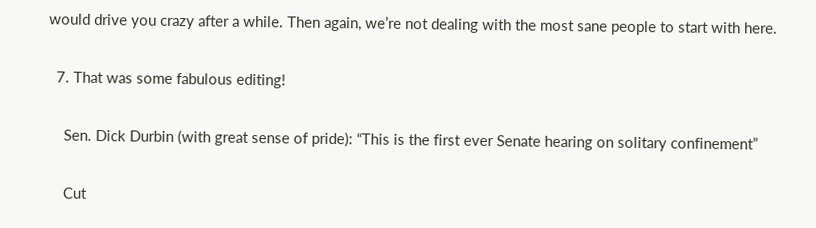would drive you crazy after a while. Then again, we’re not dealing with the most sane people to start with here.

  7. That was some fabulous editing!

    Sen. Dick Durbin (with great sense of pride): “This is the first ever Senate hearing on solitary confinement”

    Cut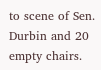to scene of Sen. Durbin and 20 empty chairs.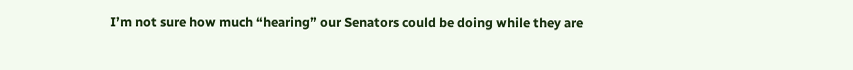I’m not sure how much “hearing” our Senators could be doing while they are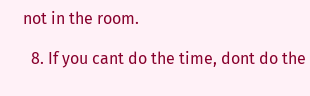not in the room.

  8. If you cant do the time, dont do the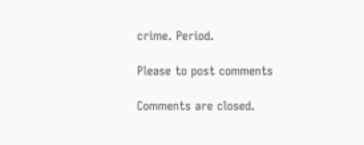crime. Period.

Please to post comments

Comments are closed.